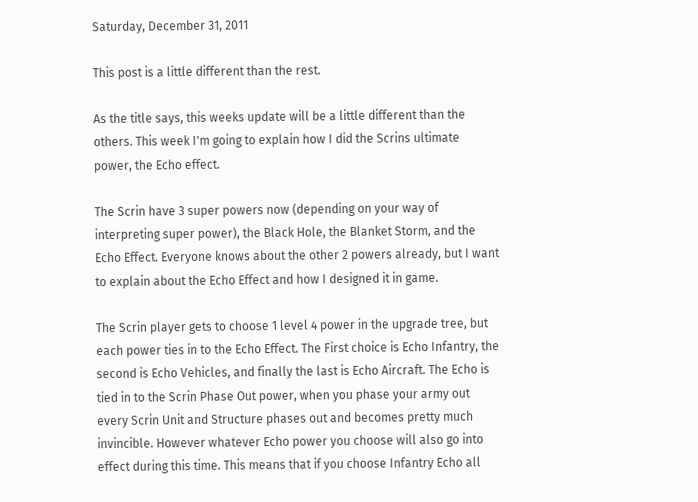Saturday, December 31, 2011

This post is a little different than the rest.

As the title says, this weeks update will be a little different than the others. This week I'm going to explain how I did the Scrins ultimate power, the Echo effect.

The Scrin have 3 super powers now (depending on your way of interpreting super power), the Black Hole, the Blanket Storm, and the Echo Effect. Everyone knows about the other 2 powers already, but I want to explain about the Echo Effect and how I designed it in game.

The Scrin player gets to choose 1 level 4 power in the upgrade tree, but each power ties in to the Echo Effect. The First choice is Echo Infantry, the second is Echo Vehicles, and finally the last is Echo Aircraft. The Echo is tied in to the Scrin Phase Out power, when you phase your army out every Scrin Unit and Structure phases out and becomes pretty much invincible. However whatever Echo power you choose will also go into effect during this time. This means that if you choose Infantry Echo all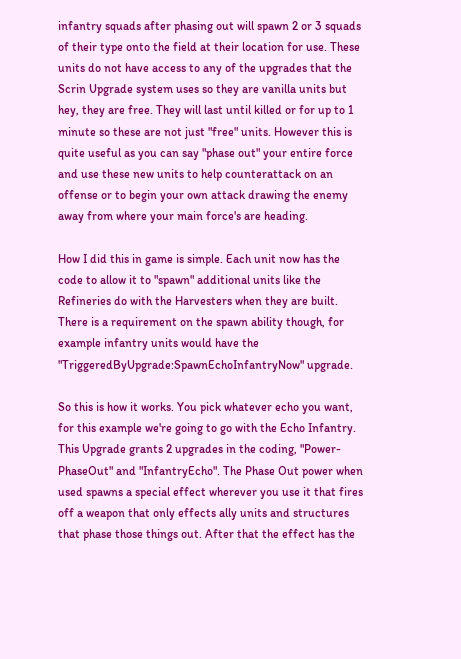infantry squads after phasing out will spawn 2 or 3 squads of their type onto the field at their location for use. These units do not have access to any of the upgrades that the Scrin Upgrade system uses so they are vanilla units but hey, they are free. They will last until killed or for up to 1 minute so these are not just "free" units. However this is quite useful as you can say "phase out" your entire force and use these new units to help counterattack on an offense or to begin your own attack drawing the enemy away from where your main force's are heading.

How I did this in game is simple. Each unit now has the code to allow it to "spawn" additional units like the Refineries do with the Harvesters when they are built. There is a requirement on the spawn ability though, for example infantry units would have the "TriggeredByUpgrade:SpawnEchoInfantryNow" upgrade.

So this is how it works. You pick whatever echo you want, for this example we're going to go with the Echo Infantry. This Upgrade grants 2 upgrades in the coding, "Power-PhaseOut" and "InfantryEcho". The Phase Out power when used spawns a special effect wherever you use it that fires off a weapon that only effects ally units and structures that phase those things out. After that the effect has the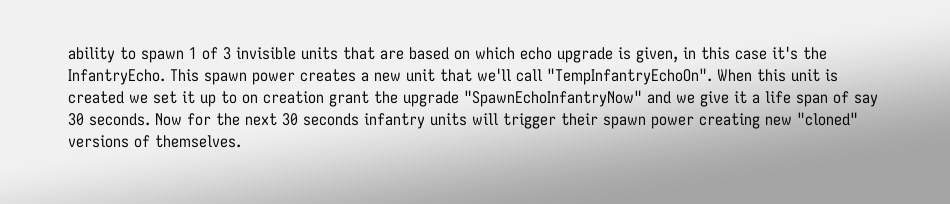ability to spawn 1 of 3 invisible units that are based on which echo upgrade is given, in this case it's the InfantryEcho. This spawn power creates a new unit that we'll call "TempInfantryEchoOn". When this unit is created we set it up to on creation grant the upgrade "SpawnEchoInfantryNow" and we give it a life span of say 30 seconds. Now for the next 30 seconds infantry units will trigger their spawn power creating new "cloned" versions of themselves.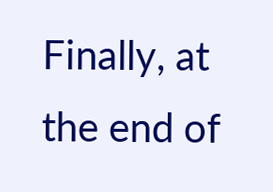Finally, at the end of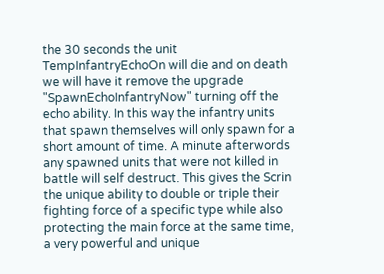the 30 seconds the unit TempInfantryEchoOn will die and on death we will have it remove the upgrade "SpawnEchoInfantryNow" turning off the echo ability. In this way the infantry units that spawn themselves will only spawn for a short amount of time. A minute afterwords any spawned units that were not killed in battle will self destruct. This gives the Scrin the unique ability to double or triple their fighting force of a specific type while also protecting the main force at the same time, a very powerful and unique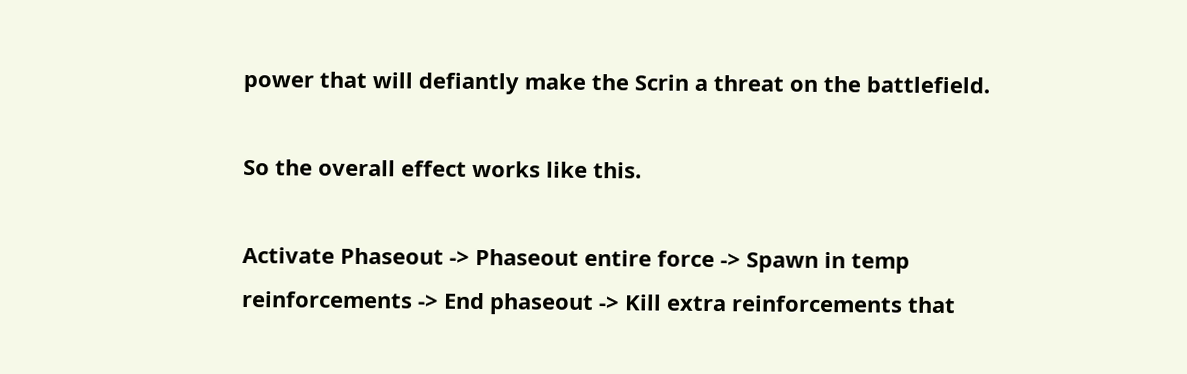power that will defiantly make the Scrin a threat on the battlefield.

So the overall effect works like this.

Activate Phaseout -> Phaseout entire force -> Spawn in temp reinforcements -> End phaseout -> Kill extra reinforcements that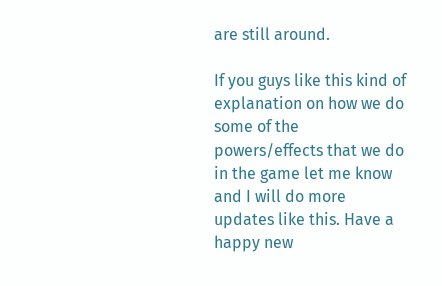are still around.

If you guys like this kind of explanation on how we do some of the powers/effects that we do in the game let me know and I will do more updates like this. Have a happy new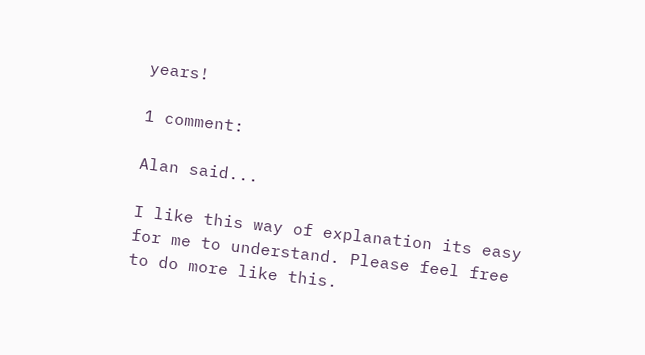years!

1 comment:

Alan said...

I like this way of explanation its easy for me to understand. Please feel free to do more like this.